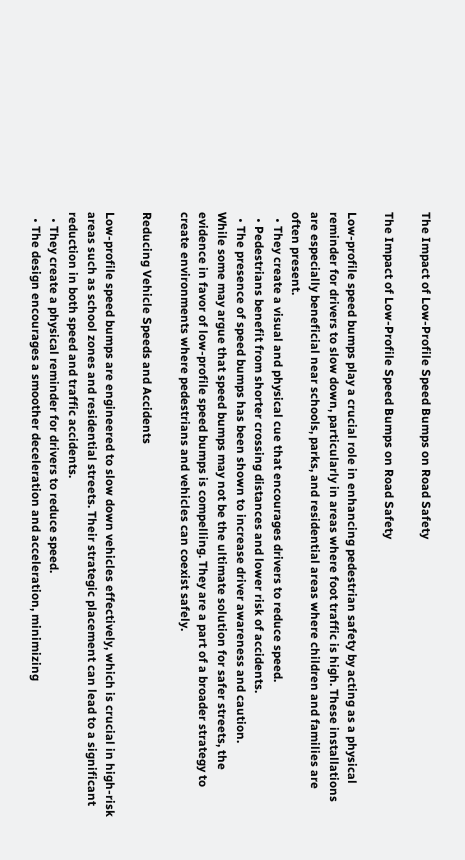The Impact of Low-Profile Speed Bumps on Road Safety

The Impact of Low-Profile Speed Bumps on Road Safety

Low-profile speed bumps play a crucial role in enhancing pedestrian safety by acting as a physical reminder for drivers to slow down, particularly in areas where foot traffic is high. These installations are especially beneficial near schools, parks, and residential areas where children and families are often present.
  • They create a visual and physical cue that encourages drivers to reduce speed.
  • Pedestrians benefit from shorter crossing distances and lower risk of accidents.
  • The presence of speed bumps has been shown to increase driver awareness and caution.
While some may argue that speed bumps may not be the ultimate solution for safer streets, the evidence in favor of low-profile speed bumps is compelling. They are a part of a broader strategy to create environments where pedestrians and vehicles can coexist safely.

Reducing Vehicle Speeds and Accidents

Low-profile speed bumps are engineered to slow down vehicles effectively, which is crucial in high-risk areas such as school zones and residential streets. Their strategic placement can lead to a significant reduction in both speed and traffic accidents.
  • They create a physical reminder for drivers to reduce speed.
  • The design encourages a smoother deceleration and acceleration, minimizing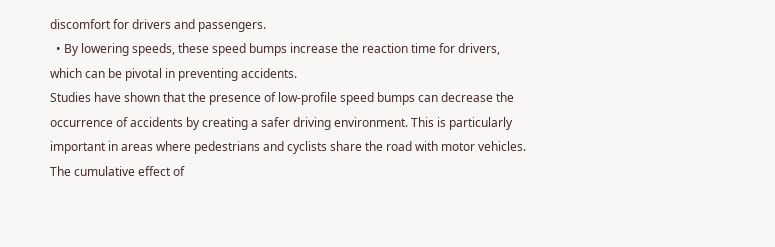discomfort for drivers and passengers.
  • By lowering speeds, these speed bumps increase the reaction time for drivers, which can be pivotal in preventing accidents.
Studies have shown that the presence of low-profile speed bumps can decrease the occurrence of accidents by creating a safer driving environment. This is particularly important in areas where pedestrians and cyclists share the road with motor vehicles. The cumulative effect of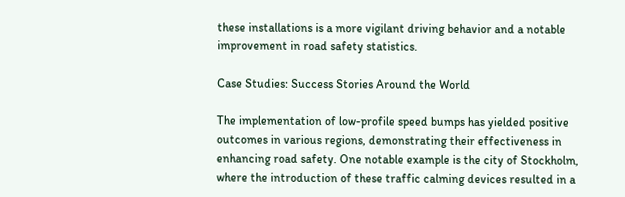these installations is a more vigilant driving behavior and a notable improvement in road safety statistics.

Case Studies: Success Stories Around the World

The implementation of low-profile speed bumps has yielded positive outcomes in various regions, demonstrating their effectiveness in enhancing road safety. One notable example is the city of Stockholm, where the introduction of these traffic calming devices resulted in a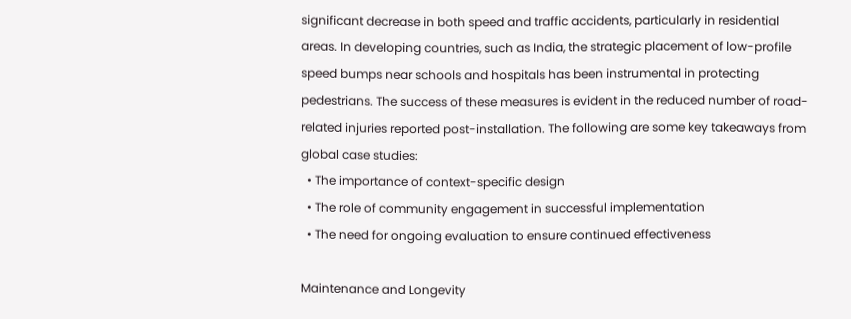significant decrease in both speed and traffic accidents, particularly in residential areas. In developing countries, such as India, the strategic placement of low-profile speed bumps near schools and hospitals has been instrumental in protecting pedestrians. The success of these measures is evident in the reduced number of road-related injuries reported post-installation. The following are some key takeaways from global case studies:
  • The importance of context-specific design
  • The role of community engagement in successful implementation
  • The need for ongoing evaluation to ensure continued effectiveness

Maintenance and Longevity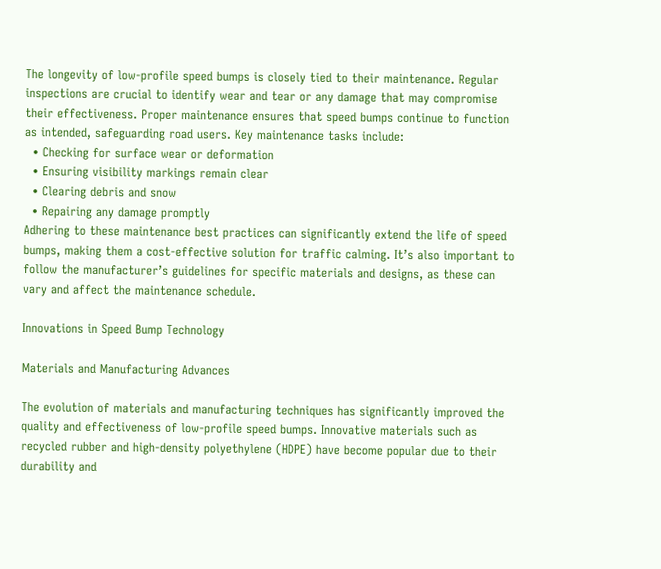The longevity of low-profile speed bumps is closely tied to their maintenance. Regular inspections are crucial to identify wear and tear or any damage that may compromise their effectiveness. Proper maintenance ensures that speed bumps continue to function as intended, safeguarding road users. Key maintenance tasks include:
  • Checking for surface wear or deformation
  • Ensuring visibility markings remain clear
  • Clearing debris and snow
  • Repairing any damage promptly
Adhering to these maintenance best practices can significantly extend the life of speed bumps, making them a cost-effective solution for traffic calming. It’s also important to follow the manufacturer’s guidelines for specific materials and designs, as these can vary and affect the maintenance schedule.

Innovations in Speed Bump Technology

Materials and Manufacturing Advances

The evolution of materials and manufacturing techniques has significantly improved the quality and effectiveness of low-profile speed bumps. Innovative materials such as recycled rubber and high-density polyethylene (HDPE) have become popular due to their durability and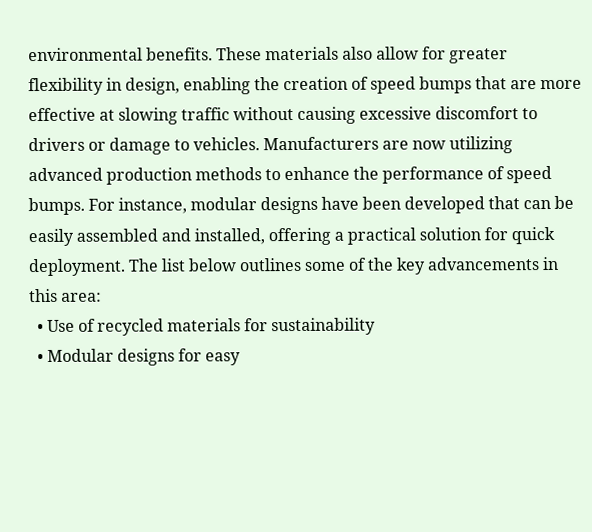environmental benefits. These materials also allow for greater flexibility in design, enabling the creation of speed bumps that are more effective at slowing traffic without causing excessive discomfort to drivers or damage to vehicles. Manufacturers are now utilizing advanced production methods to enhance the performance of speed bumps. For instance, modular designs have been developed that can be easily assembled and installed, offering a practical solution for quick deployment. The list below outlines some of the key advancements in this area:
  • Use of recycled materials for sustainability
  • Modular designs for easy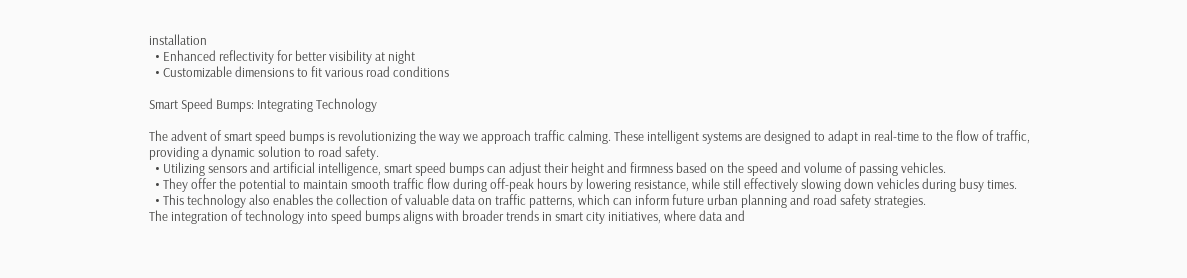installation
  • Enhanced reflectivity for better visibility at night
  • Customizable dimensions to fit various road conditions

Smart Speed Bumps: Integrating Technology

The advent of smart speed bumps is revolutionizing the way we approach traffic calming. These intelligent systems are designed to adapt in real-time to the flow of traffic, providing a dynamic solution to road safety.
  • Utilizing sensors and artificial intelligence, smart speed bumps can adjust their height and firmness based on the speed and volume of passing vehicles.
  • They offer the potential to maintain smooth traffic flow during off-peak hours by lowering resistance, while still effectively slowing down vehicles during busy times.
  • This technology also enables the collection of valuable data on traffic patterns, which can inform future urban planning and road safety strategies.
The integration of technology into speed bumps aligns with broader trends in smart city initiatives, where data and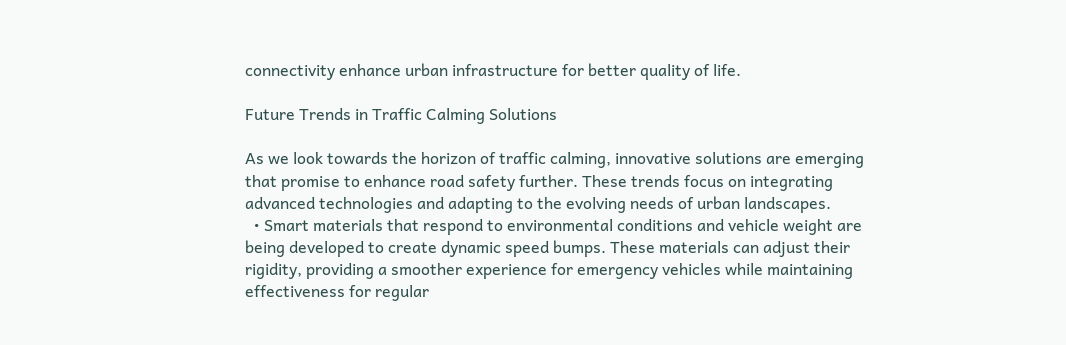connectivity enhance urban infrastructure for better quality of life.

Future Trends in Traffic Calming Solutions

As we look towards the horizon of traffic calming, innovative solutions are emerging that promise to enhance road safety further. These trends focus on integrating advanced technologies and adapting to the evolving needs of urban landscapes.
  • Smart materials that respond to environmental conditions and vehicle weight are being developed to create dynamic speed bumps. These materials can adjust their rigidity, providing a smoother experience for emergency vehicles while maintaining effectiveness for regular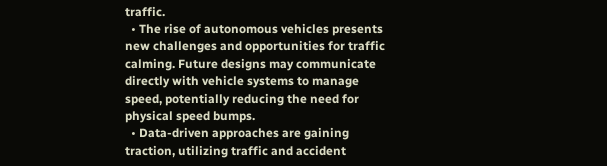traffic.
  • The rise of autonomous vehicles presents new challenges and opportunities for traffic calming. Future designs may communicate directly with vehicle systems to manage speed, potentially reducing the need for physical speed bumps.
  • Data-driven approaches are gaining traction, utilizing traffic and accident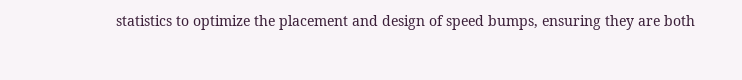statistics to optimize the placement and design of speed bumps, ensuring they are both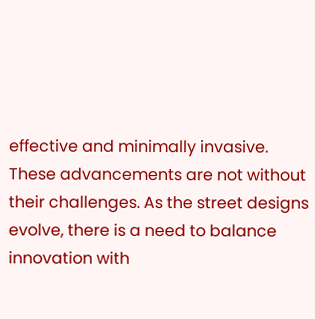effective and minimally invasive.
These advancements are not without their challenges. As the street designs evolve, there is a need to balance innovation with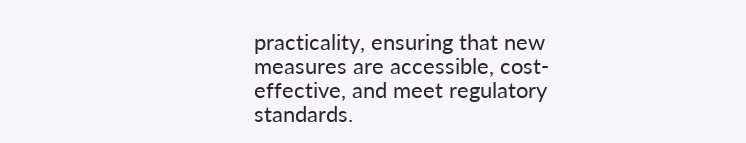practicality, ensuring that new measures are accessible, cost-effective, and meet regulatory standards.